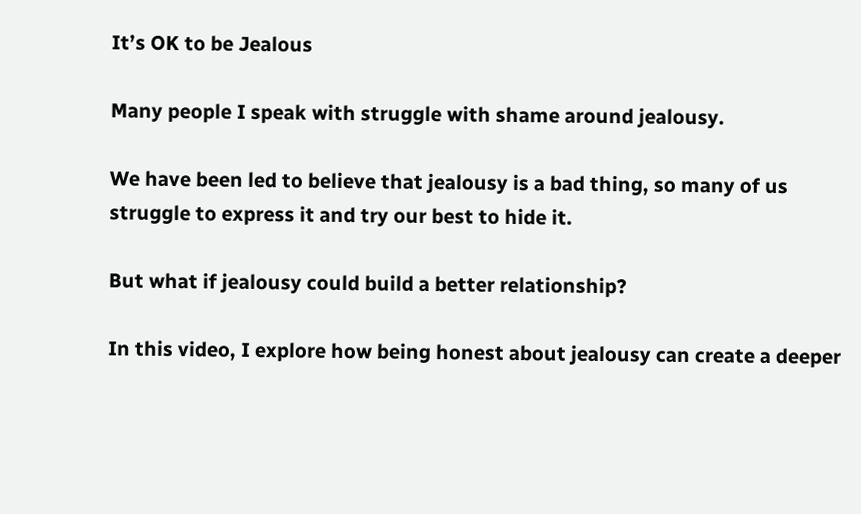It’s OK to be Jealous

Many people I speak with struggle with shame around jealousy.

We have been led to believe that jealousy is a bad thing, so many of us struggle to express it and try our best to hide it.

But what if jealousy could build a better relationship?

In this video, I explore how being honest about jealousy can create a deeper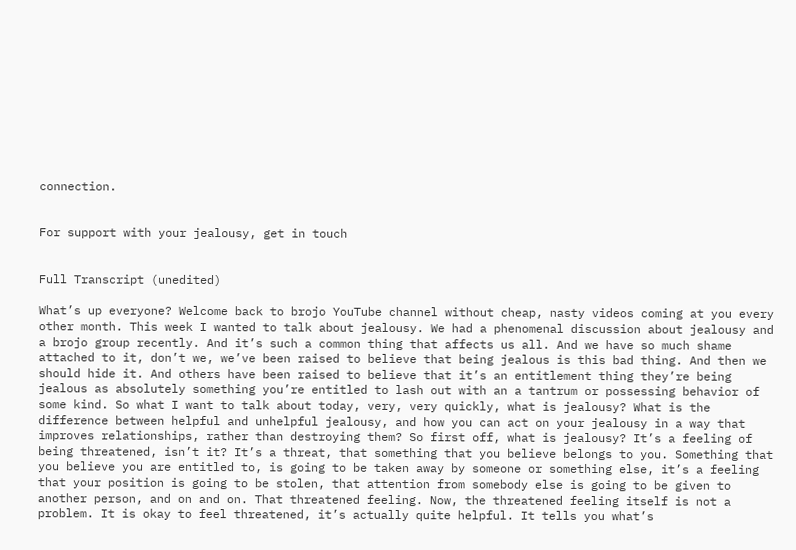connection.


For support with your jealousy, get in touch


Full Transcript (unedited)

What’s up everyone? Welcome back to brojo YouTube channel without cheap, nasty videos coming at you every other month. This week I wanted to talk about jealousy. We had a phenomenal discussion about jealousy and a brojo group recently. And it’s such a common thing that affects us all. And we have so much shame attached to it, don’t we, we’ve been raised to believe that being jealous is this bad thing. And then we should hide it. And others have been raised to believe that it’s an entitlement thing they’re being jealous as absolutely something you’re entitled to lash out with an a tantrum or possessing behavior of some kind. So what I want to talk about today, very, very quickly, what is jealousy? What is the difference between helpful and unhelpful jealousy, and how you can act on your jealousy in a way that improves relationships, rather than destroying them? So first off, what is jealousy? It’s a feeling of being threatened, isn’t it? It’s a threat, that something that you believe belongs to you. Something that you believe you are entitled to, is going to be taken away by someone or something else, it’s a feeling that your position is going to be stolen, that attention from somebody else is going to be given to another person, and on and on. That threatened feeling. Now, the threatened feeling itself is not a problem. It is okay to feel threatened, it’s actually quite helpful. It tells you what’s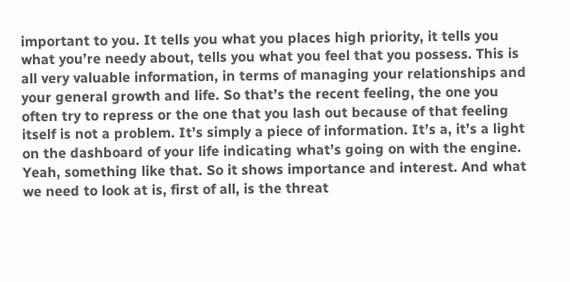important to you. It tells you what you places high priority, it tells you what you’re needy about, tells you what you feel that you possess. This is all very valuable information, in terms of managing your relationships and your general growth and life. So that’s the recent feeling, the one you often try to repress or the one that you lash out because of that feeling itself is not a problem. It’s simply a piece of information. It’s a, it’s a light on the dashboard of your life indicating what’s going on with the engine. Yeah, something like that. So it shows importance and interest. And what we need to look at is, first of all, is the threat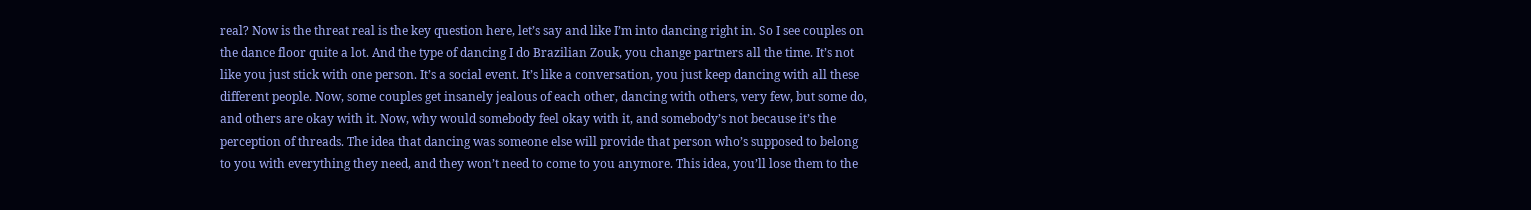real? Now is the threat real is the key question here, let’s say and like I’m into dancing right in. So I see couples on the dance floor quite a lot. And the type of dancing I do Brazilian Zouk, you change partners all the time. It’s not like you just stick with one person. It’s a social event. It’s like a conversation, you just keep dancing with all these different people. Now, some couples get insanely jealous of each other, dancing with others, very few, but some do, and others are okay with it. Now, why would somebody feel okay with it, and somebody’s not because it’s the perception of threads. The idea that dancing was someone else will provide that person who’s supposed to belong to you with everything they need, and they won’t need to come to you anymore. This idea, you’ll lose them to the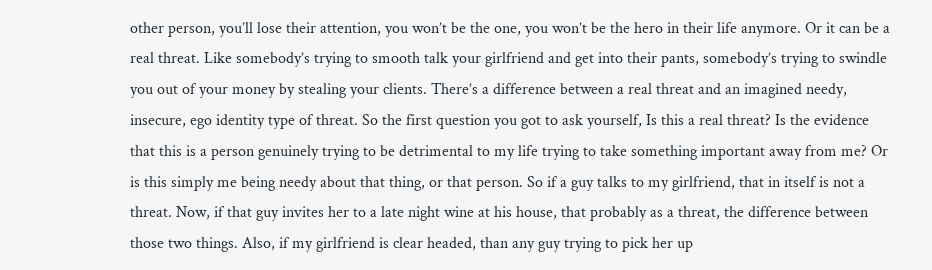other person, you’ll lose their attention, you won’t be the one, you won’t be the hero in their life anymore. Or it can be a real threat. Like somebody’s trying to smooth talk your girlfriend and get into their pants, somebody’s trying to swindle you out of your money by stealing your clients. There’s a difference between a real threat and an imagined needy, insecure, ego identity type of threat. So the first question you got to ask yourself, Is this a real threat? Is the evidence that this is a person genuinely trying to be detrimental to my life trying to take something important away from me? Or is this simply me being needy about that thing, or that person. So if a guy talks to my girlfriend, that in itself is not a threat. Now, if that guy invites her to a late night wine at his house, that probably as a threat, the difference between those two things. Also, if my girlfriend is clear headed, than any guy trying to pick her up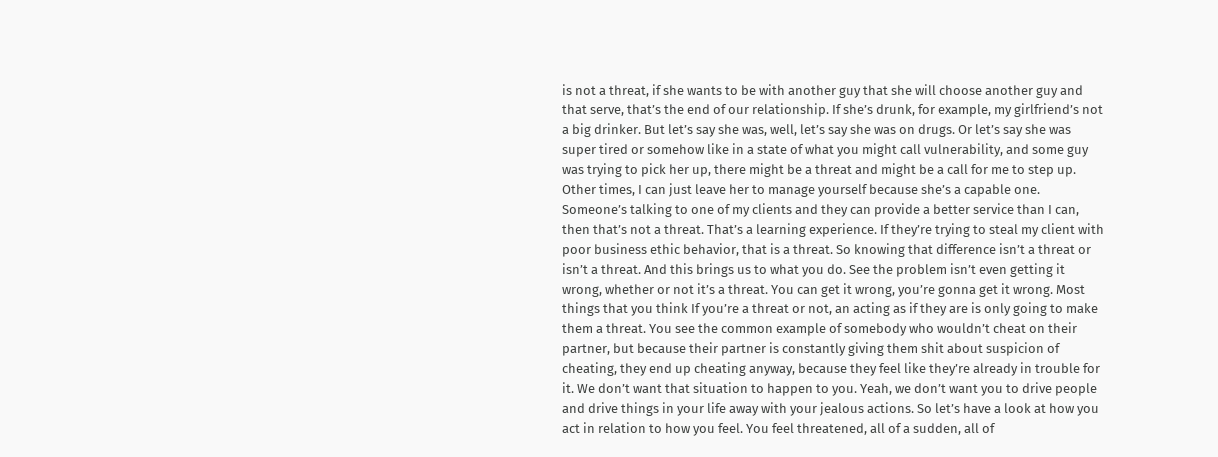is not a threat, if she wants to be with another guy that she will choose another guy and that serve, that’s the end of our relationship. If she’s drunk, for example, my girlfriend’s not a big drinker. But let’s say she was, well, let’s say she was on drugs. Or let’s say she was super tired or somehow like in a state of what you might call vulnerability, and some guy was trying to pick her up, there might be a threat and might be a call for me to step up. Other times, I can just leave her to manage yourself because she’s a capable one. Someone’s talking to one of my clients and they can provide a better service than I can, then that’s not a threat. That’s a learning experience. If they’re trying to steal my client with poor business ethic behavior, that is a threat. So knowing that difference isn’t a threat or isn’t a threat. And this brings us to what you do. See the problem isn’t even getting it wrong, whether or not it’s a threat. You can get it wrong, you’re gonna get it wrong. Most things that you think If you’re a threat or not, an acting as if they are is only going to make them a threat. You see the common example of somebody who wouldn’t cheat on their partner, but because their partner is constantly giving them shit about suspicion of cheating, they end up cheating anyway, because they feel like they’re already in trouble for it. We don’t want that situation to happen to you. Yeah, we don’t want you to drive people and drive things in your life away with your jealous actions. So let’s have a look at how you act in relation to how you feel. You feel threatened, all of a sudden, all of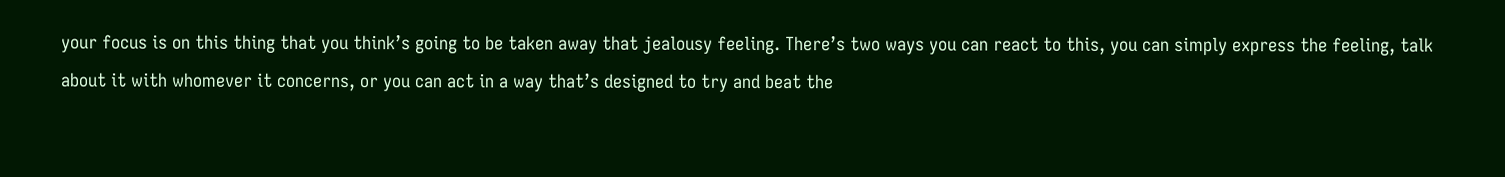your focus is on this thing that you think’s going to be taken away that jealousy feeling. There’s two ways you can react to this, you can simply express the feeling, talk about it with whomever it concerns, or you can act in a way that’s designed to try and beat the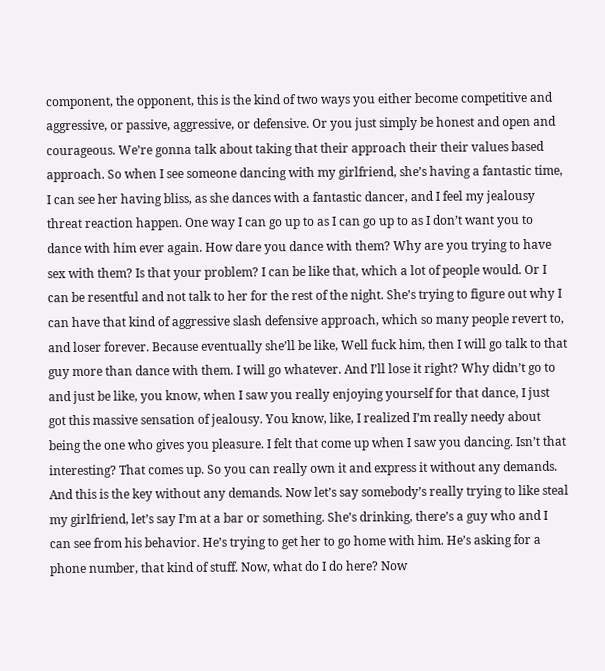component, the opponent, this is the kind of two ways you either become competitive and aggressive, or passive, aggressive, or defensive. Or you just simply be honest and open and courageous. We’re gonna talk about taking that their approach their their values based approach. So when I see someone dancing with my girlfriend, she’s having a fantastic time, I can see her having bliss, as she dances with a fantastic dancer, and I feel my jealousy threat reaction happen. One way I can go up to as I can go up to as I don’t want you to dance with him ever again. How dare you dance with them? Why are you trying to have sex with them? Is that your problem? I can be like that, which a lot of people would. Or I can be resentful and not talk to her for the rest of the night. She’s trying to figure out why I can have that kind of aggressive slash defensive approach, which so many people revert to, and loser forever. Because eventually she’ll be like, Well fuck him, then I will go talk to that guy more than dance with them. I will go whatever. And I’ll lose it right? Why didn’t go to and just be like, you know, when I saw you really enjoying yourself for that dance, I just got this massive sensation of jealousy. You know, like, I realized I’m really needy about being the one who gives you pleasure. I felt that come up when I saw you dancing. Isn’t that interesting? That comes up. So you can really own it and express it without any demands. And this is the key without any demands. Now let’s say somebody’s really trying to like steal my girlfriend, let’s say I’m at a bar or something. She’s drinking, there’s a guy who and I can see from his behavior. He’s trying to get her to go home with him. He’s asking for a phone number, that kind of stuff. Now, what do I do here? Now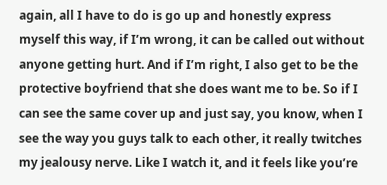again, all I have to do is go up and honestly express myself this way, if I’m wrong, it can be called out without anyone getting hurt. And if I’m right, I also get to be the protective boyfriend that she does want me to be. So if I can see the same cover up and just say, you know, when I see the way you guys talk to each other, it really twitches my jealousy nerve. Like I watch it, and it feels like you’re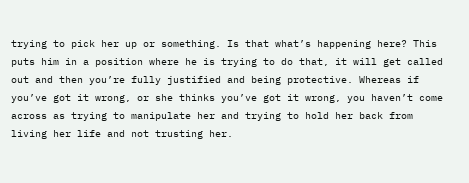trying to pick her up or something. Is that what’s happening here? This puts him in a position where he is trying to do that, it will get called out and then you’re fully justified and being protective. Whereas if you’ve got it wrong, or she thinks you’ve got it wrong, you haven’t come across as trying to manipulate her and trying to hold her back from living her life and not trusting her.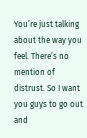You’re just talking about the way you feel. There’s no mention of distrust. So I want you guys to go out and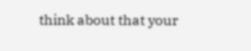think about that your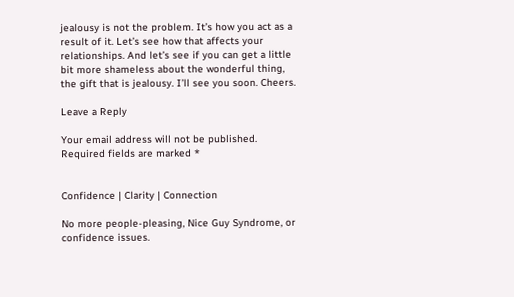jealousy is not the problem. It’s how you act as a result of it. Let’s see how that affects your relationships. And let’s see if you can get a little bit more shameless about the wonderful thing, the gift that is jealousy. I’ll see you soon. Cheers.

Leave a Reply

Your email address will not be published. Required fields are marked *


Confidence | Clarity | Connection

No more people-pleasing, Nice Guy Syndrome, or confidence issues.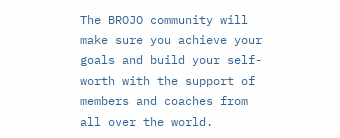The BROJO community will make sure you achieve your goals and build your self-worth with the support of members and coaches from all over the world.